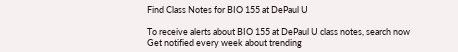Find Class Notes for BIO 155 at DePaul U

To receive alerts about BIO 155 at DePaul U class notes, search now
Get notified every week about trending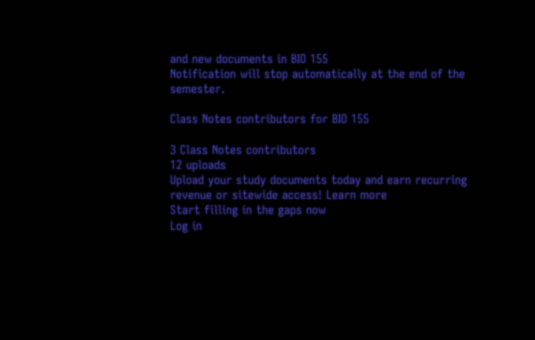and new documents in BIO 155
Notification will stop automatically at the end of the semester.

Class Notes contributors for BIO 155

3 Class Notes contributors
12 uploads
Upload your study documents today and earn recurring revenue or sitewide access! Learn more
Start filling in the gaps now
Log in